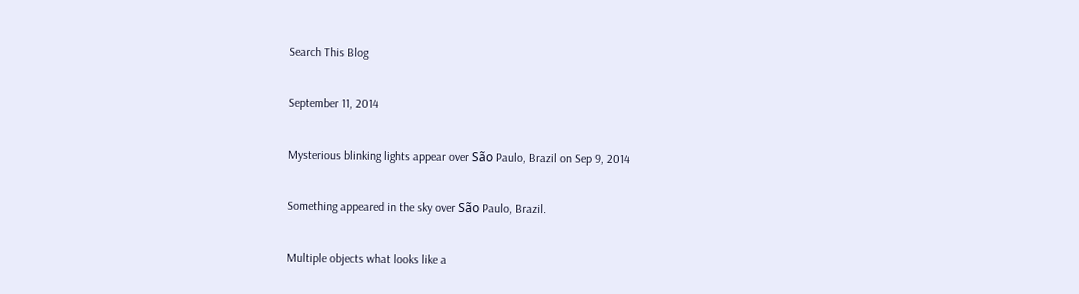Search This Blog

September 11, 2014

Mysterious blinking lights appear over São Paulo, Brazil on Sep 9, 2014

Something appeared in the sky over São Paulo, Brazil.

Multiple objects what looks like a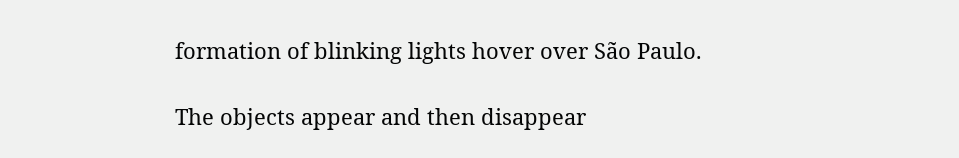formation of blinking lights hover over São Paulo.

The objects appear and then disappear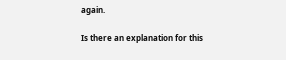again.

Is there an explanation for this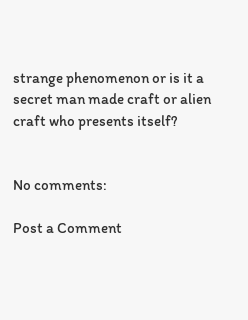strange phenomenon or is it a secret man made craft or alien craft who presents itself?


No comments:

Post a Comment